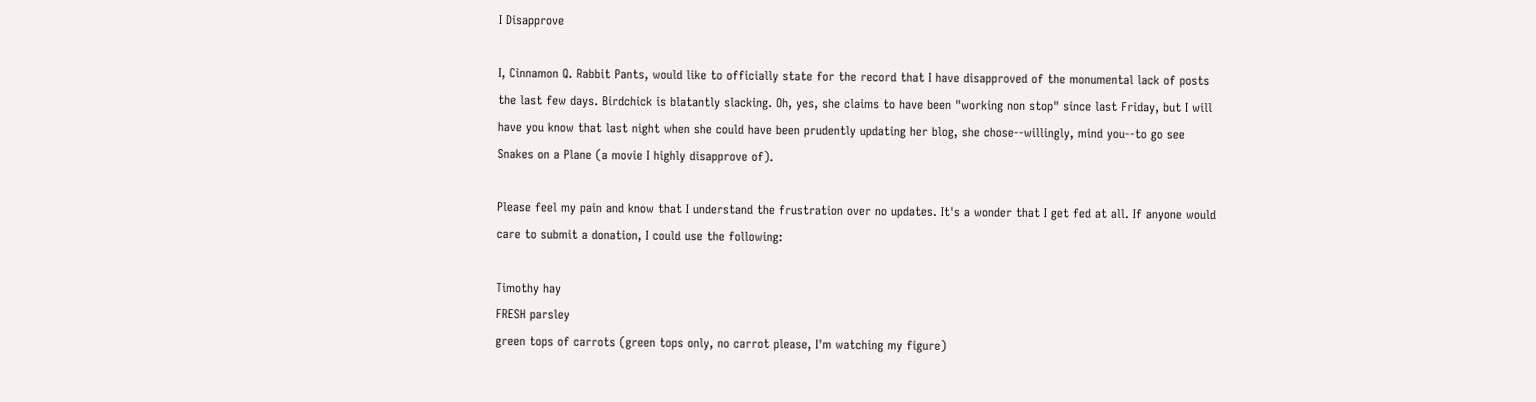I Disapprove

I, Cinnamon Q. Rabbit Pants, would like to officially state for the record that I have disapproved of the monumental lack of posts the last few days. Birdchick is blatantly slacking. Oh, yes, she claims to have been "working non stop" since last Friday, but I will have you know that last night when she could have been prudently updating her blog, she chose--willingly, mind you--to go see Snakes on a Plane (a movie I highly disapprove of).

Please feel my pain and know that I understand the frustration over no updates. It's a wonder that I get fed at all. If anyone would care to submit a donation, I could use the following:

Timothy hay
FRESH parsley
green tops of carrots (green tops only, no carrot please, I'm watching my figure)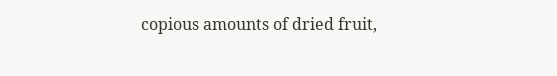copious amounts of dried fruit,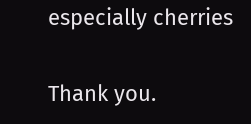especially cherries

Thank you.